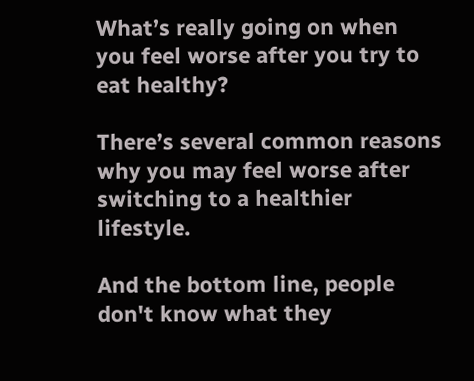What’s really going on when you feel worse after you try to eat healthy?

There’s several common reasons why you may feel worse after switching to a healthier lifestyle.

And the bottom line, people don't know what they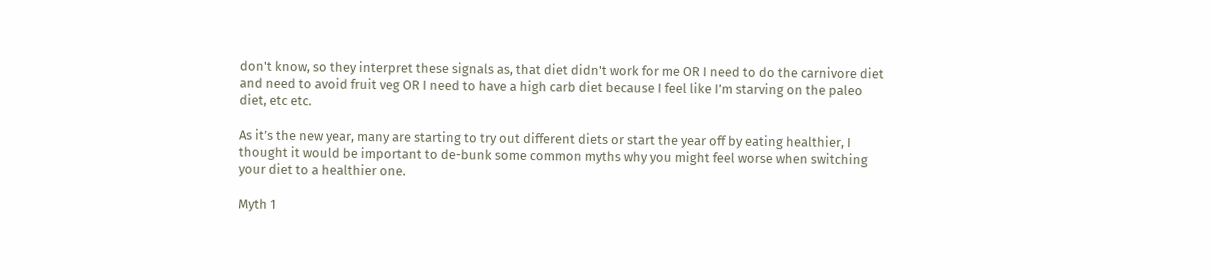don't know, so they interpret these signals as, that diet didn't work for me OR I need to do the carnivore diet and need to avoid fruit veg OR I need to have a high carb diet because I feel like I’m starving on the paleo diet, etc etc.

As it’s the new year, many are starting to try out different diets or start the year off by eating healthier, I thought it would be important to de-bunk some common myths why you might feel worse when switching your diet to a healthier one.

Myth 1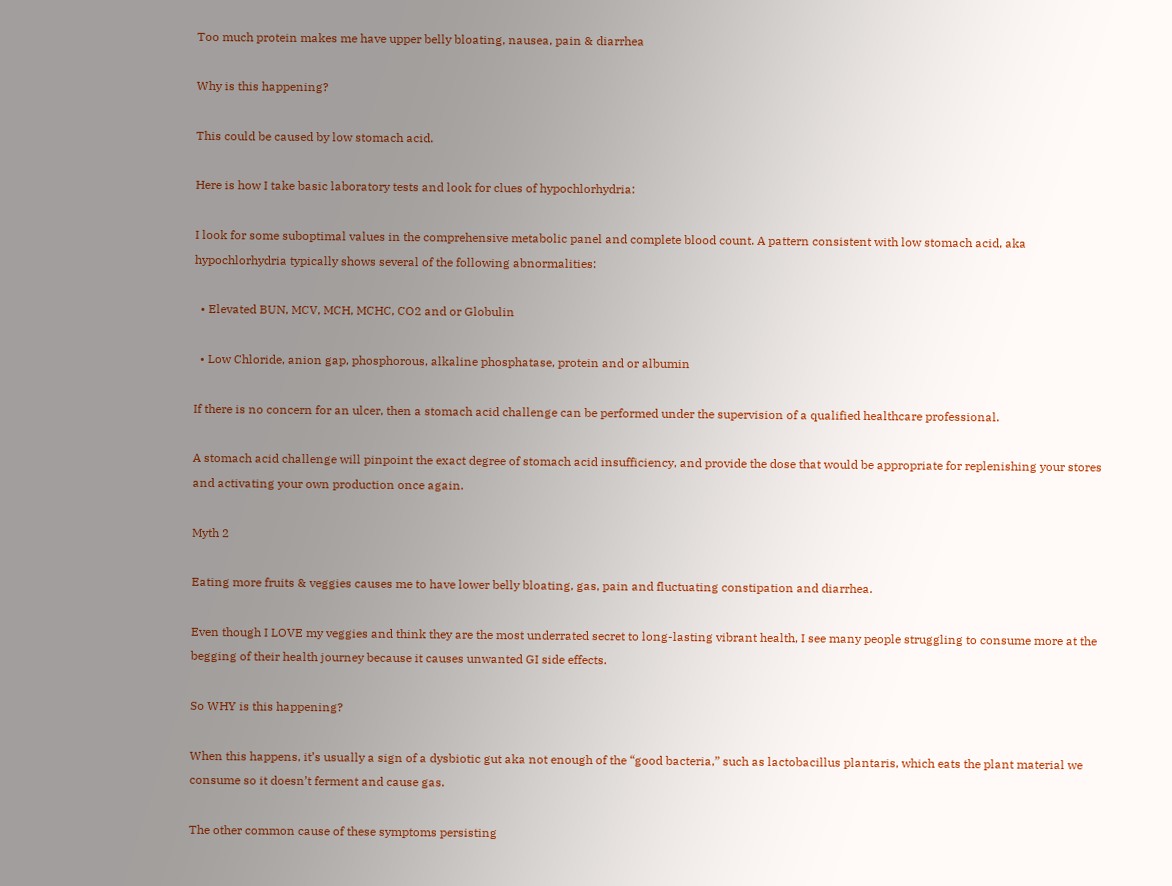Too much protein makes me have upper belly bloating, nausea, pain & diarrhea

Why is this happening?

This could be caused by low stomach acid.

Here is how I take basic laboratory tests and look for clues of hypochlorhydria:

I look for some suboptimal values in the comprehensive metabolic panel and complete blood count. A pattern consistent with low stomach acid, aka hypochlorhydria typically shows several of the following abnormalities:

  • Elevated BUN, MCV, MCH, MCHC, CO2 and or Globulin

  • Low Chloride, anion gap, phosphorous, alkaline phosphatase, protein and or albumin

If there is no concern for an ulcer, then a stomach acid challenge can be performed under the supervision of a qualified healthcare professional.

A stomach acid challenge will pinpoint the exact degree of stomach acid insufficiency, and provide the dose that would be appropriate for replenishing your stores and activating your own production once again.

Myth 2

Eating more fruits & veggies causes me to have lower belly bloating, gas, pain and fluctuating constipation and diarrhea.

Even though I LOVE my veggies and think they are the most underrated secret to long-lasting vibrant health, I see many people struggling to consume more at the begging of their health journey because it causes unwanted GI side effects.

So WHY is this happening?

When this happens, it’s usually a sign of a dysbiotic gut aka not enough of the “good bacteria,” such as lactobacillus plantaris, which eats the plant material we consume so it doesn’t ferment and cause gas.

The other common cause of these symptoms persisting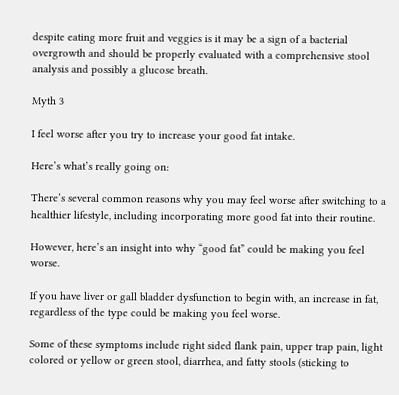despite eating more fruit and veggies is it may be a sign of a bacterial overgrowth and should be properly evaluated with a comprehensive stool analysis and possibly a glucose breath.

Myth 3

I feel worse after you try to increase your good fat intake.

Here’s what’s really going on:

There’s several common reasons why you may feel worse after switching to a healthier lifestyle, including incorporating more good fat into their routine.

However, here’s an insight into why “good fat” could be making you feel worse.

If you have liver or gall bladder dysfunction to begin with, an increase in fat, regardless of the type could be making you feel worse.

Some of these symptoms include right sided flank pain, upper trap pain, light colored or yellow or green stool, diarrhea, and fatty stools (sticking to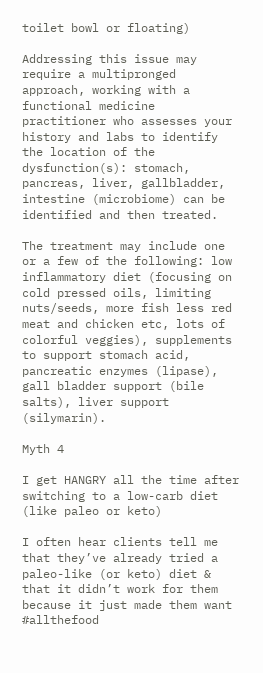toilet bowl or floating)

Addressing this issue may require a multipronged approach, working with a functional medicine practitioner who assesses your history and labs to identify the location of the dysfunction(s): stomach, pancreas, liver, gallbladder, intestine (microbiome) can be identified and then treated.

The treatment may include one or a few of the following: low inflammatory diet (focusing on cold pressed oils, limiting nuts/seeds, more fish less red meat and chicken etc, lots of colorful veggies), supplements to support stomach acid, pancreatic enzymes (lipase), gall bladder support (bile salts), liver support (silymarin).

Myth 4

I get HANGRY all the time after switching to a low-carb diet (like paleo or keto)

I often hear clients tell me that they’ve already tried a paleo-like (or keto) diet & that it didn’t work for them because it just made them want #allthefood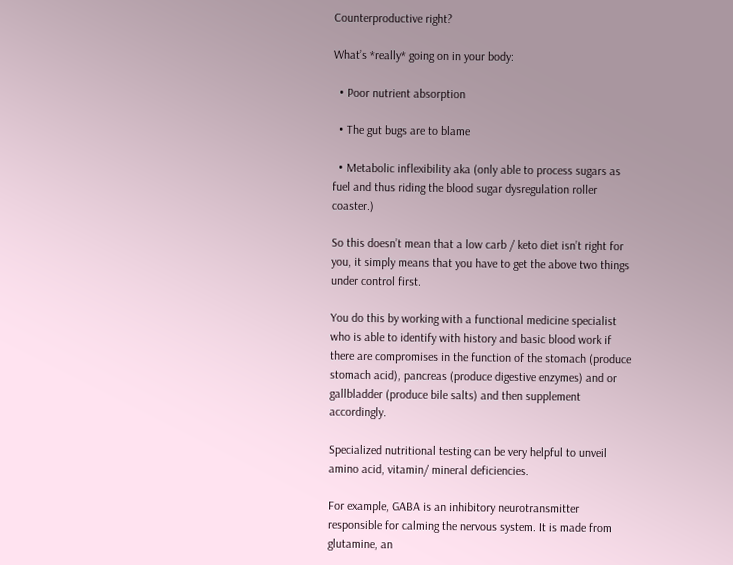Counterproductive right?

What’s *really* going on in your body:

  • Poor nutrient absorption

  • The gut bugs are to blame

  • Metabolic inflexibility aka (only able to process sugars as fuel and thus riding the blood sugar dysregulation roller coaster.)

So this doesn’t mean that a low carb / keto diet isn’t right for you, it simply means that you have to get the above two things under control first.

You do this by working with a functional medicine specialist who is able to identify with history and basic blood work if there are compromises in the function of the stomach (produce stomach acid), pancreas (produce digestive enzymes) and or gallbladder (produce bile salts) and then supplement accordingly.

Specialized nutritional testing can be very helpful to unveil amino acid, vitamin/ mineral deficiencies.

For example, GABA is an inhibitory neurotransmitter responsible for calming the nervous system. It is made from glutamine, an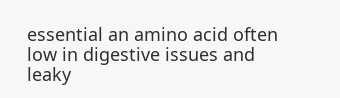essential an amino acid often low in digestive issues and leaky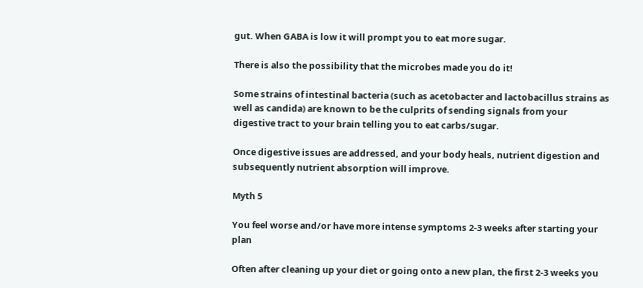gut. When GABA is low it will prompt you to eat more sugar.

There is also the possibility that the microbes made you do it!

Some strains of intestinal bacteria (such as acetobacter and lactobacillus strains as well as candida) are known to be the culprits of sending signals from your digestive tract to your brain telling you to eat carbs/sugar.

Once digestive issues are addressed, and your body heals, nutrient digestion and subsequently nutrient absorption will improve.

Myth 5

You feel worse and/or have more intense symptoms 2-3 weeks after starting your plan

Often after cleaning up your diet or going onto a new plan, the first 2-3 weeks you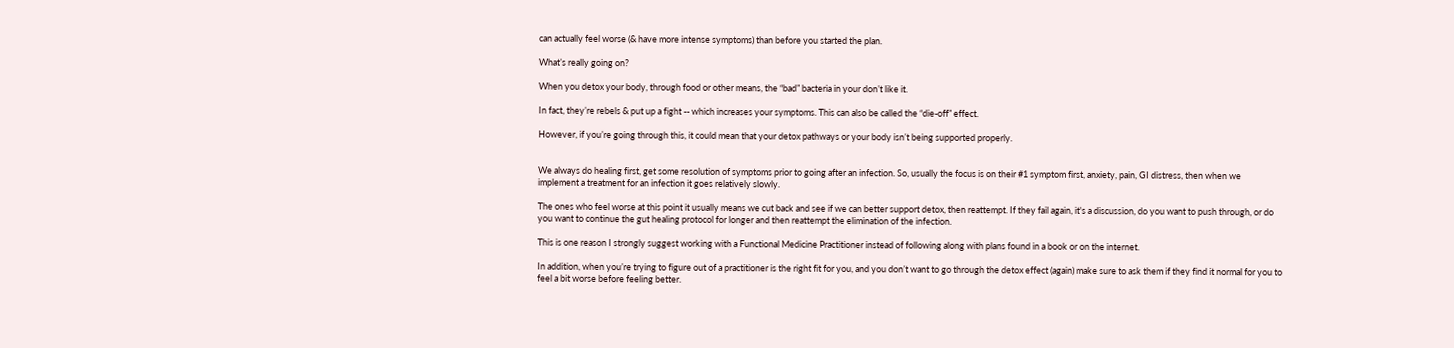can actually feel worse (& have more intense symptoms) than before you started the plan.

What’s really going on?

When you detox your body, through food or other means, the “bad” bacteria in your don’t like it.

In fact, they’re rebels & put up a fight -- which increases your symptoms. This can also be called the “die-off” effect.

However, if you’re going through this, it could mean that your detox pathways or your body isn’t being supported properly.


We always do healing first, get some resolution of symptoms prior to going after an infection. So, usually the focus is on their #1 symptom first, anxiety, pain, GI distress, then when we implement a treatment for an infection it goes relatively slowly.

The ones who feel worse at this point it usually means we cut back and see if we can better support detox, then reattempt. If they fail again, it's a discussion, do you want to push through, or do you want to continue the gut healing protocol for longer and then reattempt the elimination of the infection.

This is one reason I strongly suggest working with a Functional Medicine Practitioner instead of following along with plans found in a book or on the internet.

In addition, when you’re trying to figure out of a practitioner is the right fit for you, and you don’t want to go through the detox effect (again) make sure to ask them if they find it normal for you to feel a bit worse before feeling better.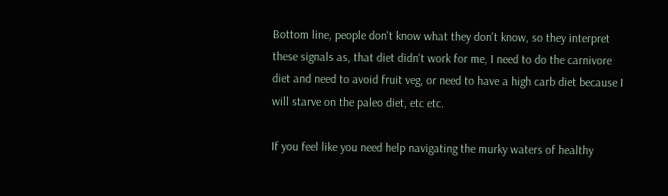Bottom line, people don't know what they don't know, so they interpret these signals as, that diet didn't work for me, I need to do the carnivore diet and need to avoid fruit veg, or need to have a high carb diet because I will starve on the paleo diet, etc etc.

If you feel like you need help navigating the murky waters of healthy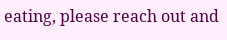eating, please reach out and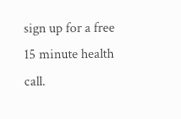sign up for a free 15 minute health call.